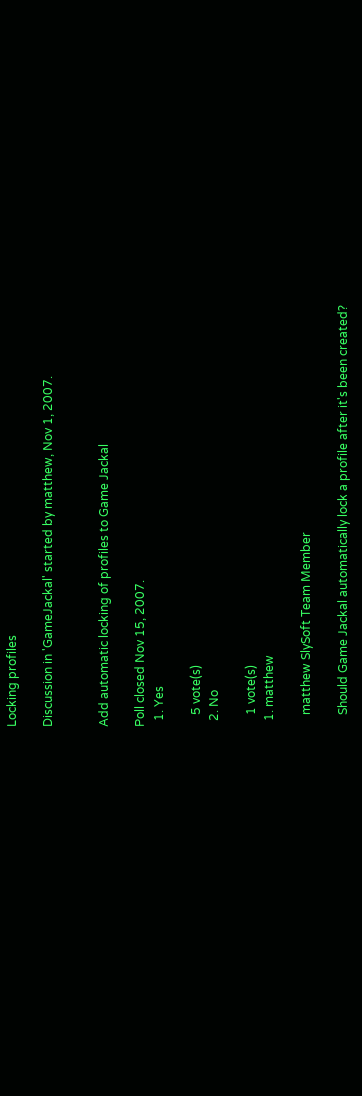Locking profiles

Discussion in 'GameJackal' started by matthew, Nov 1, 2007.


Add automatic locking of profiles to Game Jackal

Poll closed Nov 15, 2007.
  1. Yes

    5 vote(s)
  2. No

    1 vote(s)
  1. matthew

    matthew SlySoft Team Member

    Should Game Jackal automatically lock a profile after it's been created?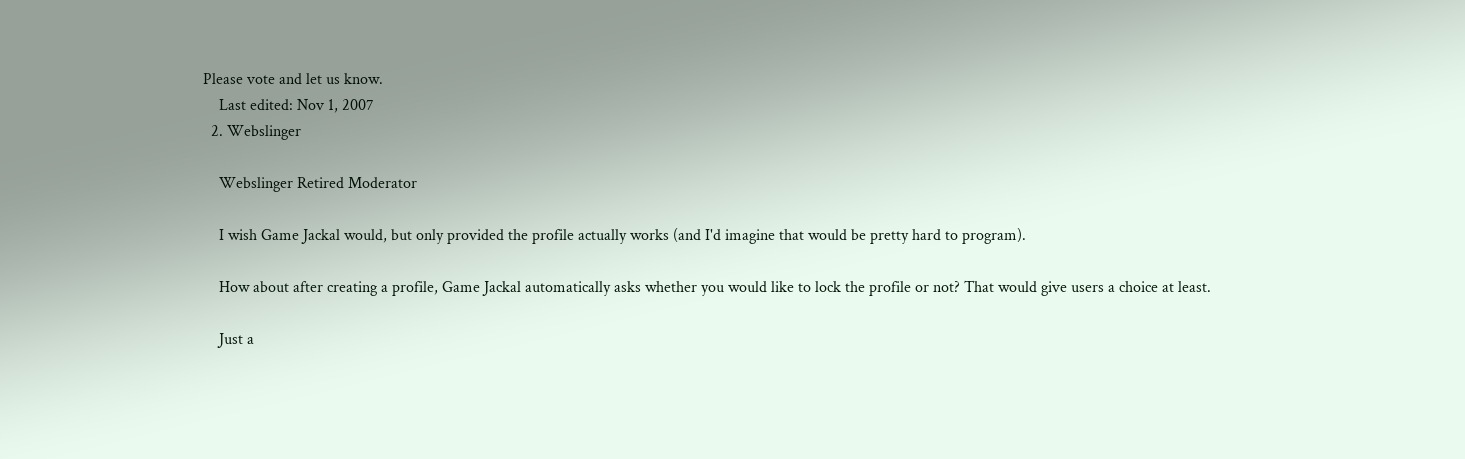Please vote and let us know.
    Last edited: Nov 1, 2007
  2. Webslinger

    Webslinger Retired Moderator

    I wish Game Jackal would, but only provided the profile actually works (and I'd imagine that would be pretty hard to program).

    How about after creating a profile, Game Jackal automatically asks whether you would like to lock the profile or not? That would give users a choice at least.

    Just a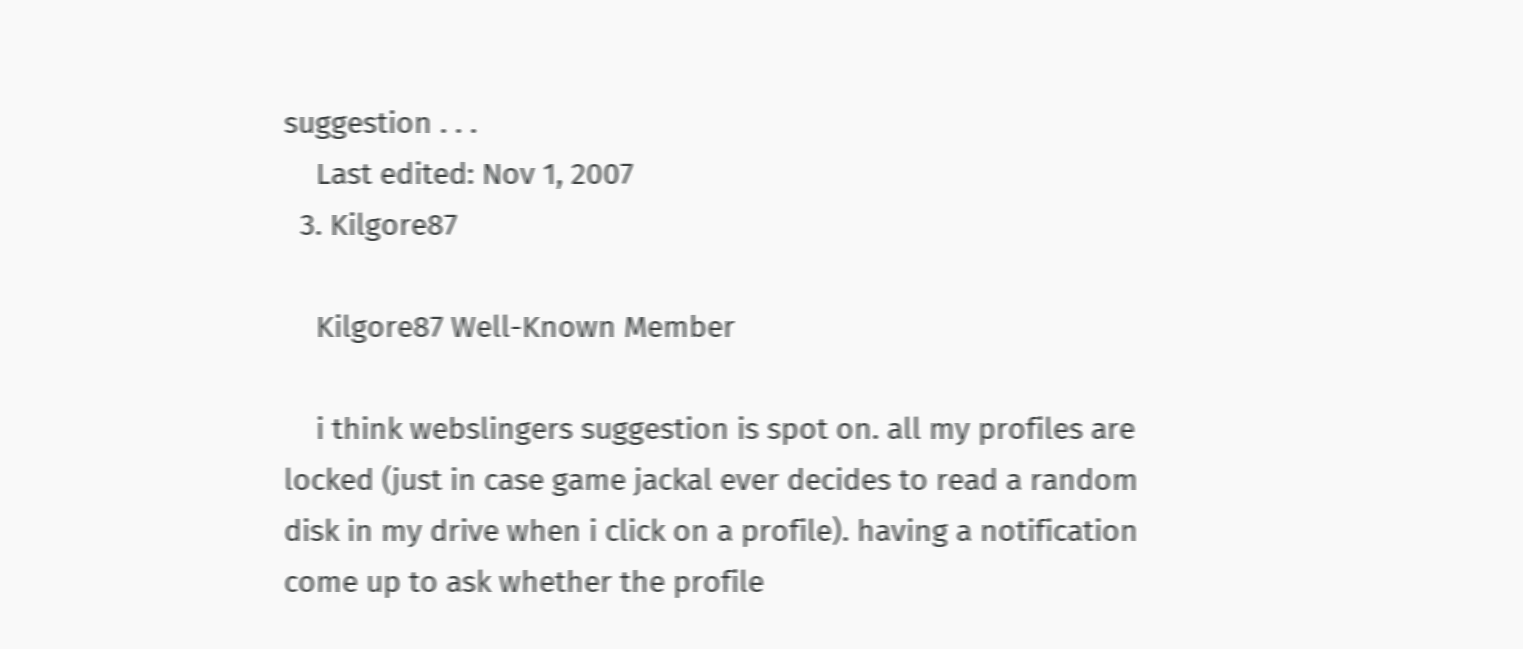suggestion . . .
    Last edited: Nov 1, 2007
  3. Kilgore87

    Kilgore87 Well-Known Member

    i think webslingers suggestion is spot on. all my profiles are locked (just in case game jackal ever decides to read a random disk in my drive when i click on a profile). having a notification come up to ask whether the profile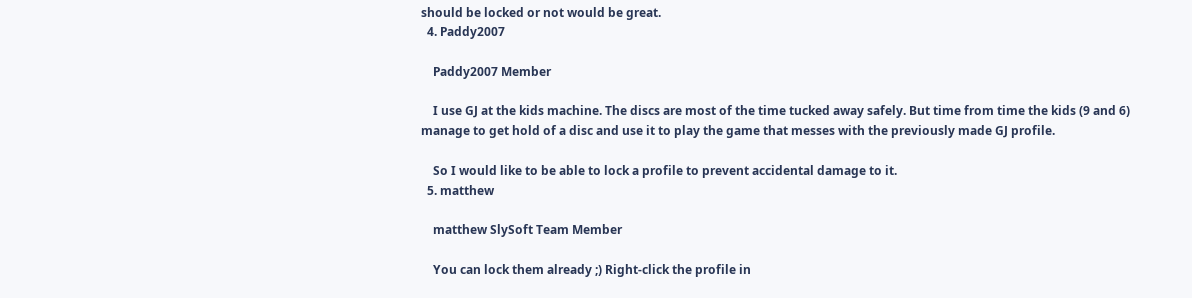should be locked or not would be great.
  4. Paddy2007

    Paddy2007 Member

    I use GJ at the kids machine. The discs are most of the time tucked away safely. But time from time the kids (9 and 6) manage to get hold of a disc and use it to play the game that messes with the previously made GJ profile.

    So I would like to be able to lock a profile to prevent accidental damage to it.
  5. matthew

    matthew SlySoft Team Member

    You can lock them already ;) Right-click the profile in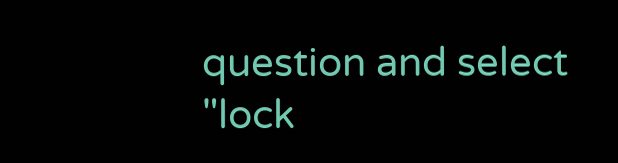question and select "lock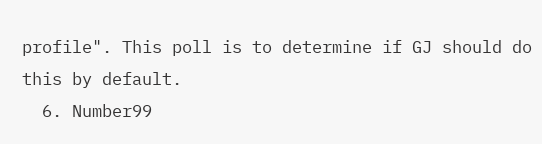profile". This poll is to determine if GJ should do this by default.
  6. Number99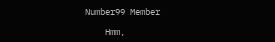Number99 Member

    Hmm,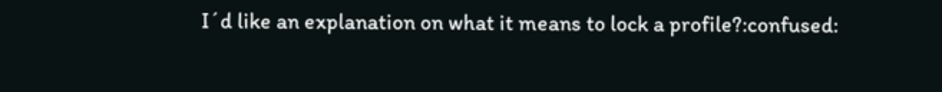I´d like an explanation on what it means to lock a profile?:confused: